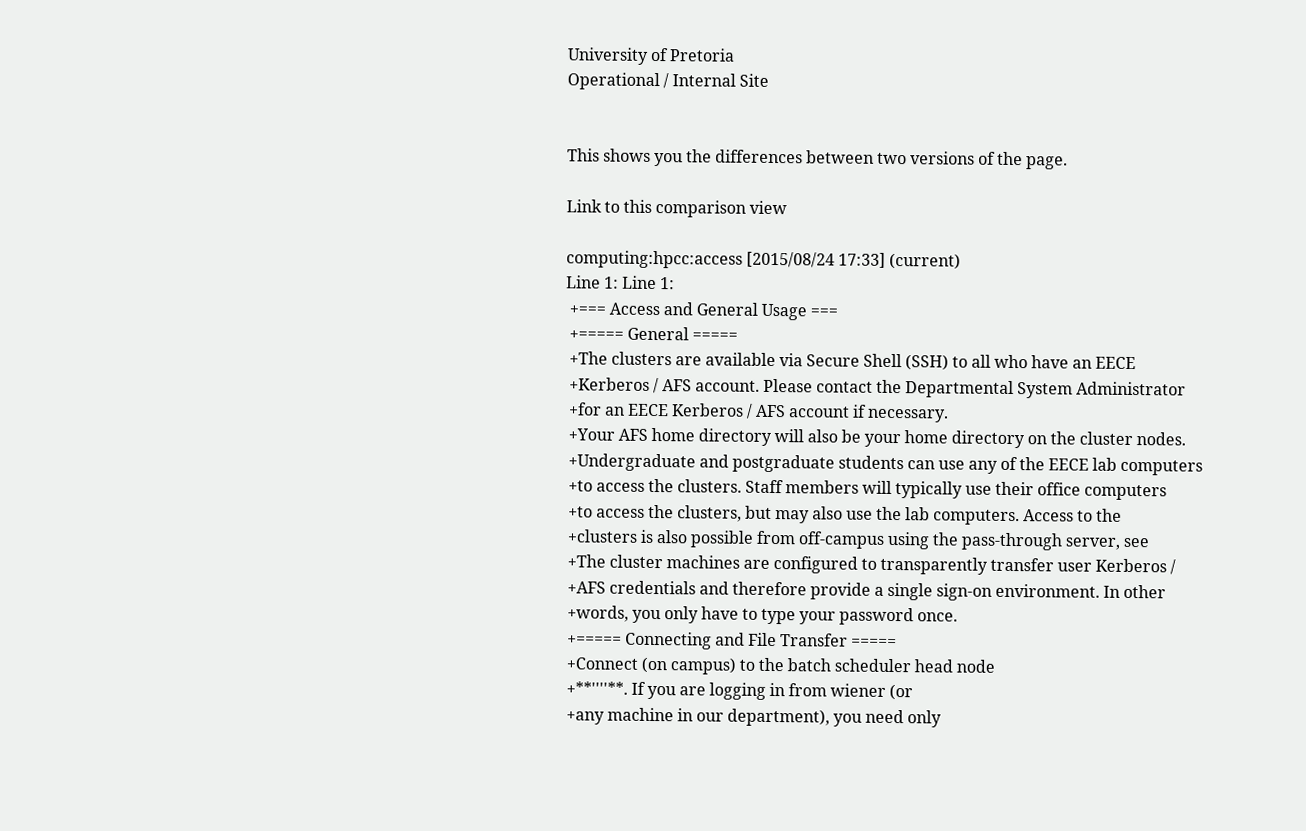University of Pretoria
Operational / Internal Site


This shows you the differences between two versions of the page.

Link to this comparison view

computing:hpcc:access [2015/08/24 17:33] (current)
Line 1: Line 1:
 +=== Access and General Usage ===
 +===== General =====
 +The clusters are available via Secure Shell (SSH) to all who have an EECE
 +Kerberos / AFS account. Please contact the Departmental System Administrator
 +for an EECE Kerberos / AFS account if necessary.
 +Your AFS home directory will also be your home directory on the cluster nodes.
 +Undergraduate and postgraduate students can use any of the EECE lab computers
 +to access the clusters. Staff members will typically use their office computers
 +to access the clusters, but may also use the lab computers. Access to the
 +clusters is also possible from off-campus using the pass-through server, see
 +The cluster machines are configured to transparently transfer user Kerberos /
 +AFS credentials and therefore provide a single sign-on environment. In other
 +words, you only have to type your password once.
 +===== Connecting and File Transfer =====
 +Connect (on campus) to the batch scheduler head node
 +**''''**. If you are logging in from wiener (or
 +any machine in our department), you need only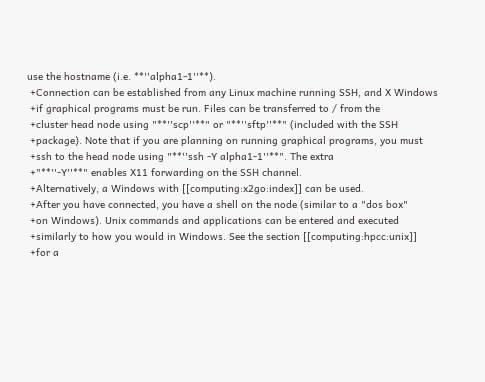use the hostname (i.e. **''alpha1-1''**).
 +Connection can be established from any Linux machine running SSH, and X Windows
 +if graphical programs must be run. Files can be transferred to / from the
 +cluster head node using "**''scp''**" or "**''sftp''**" (included with the SSH
 +package). Note that if you are planning on running graphical programs, you must
 +ssh to the head node using "**''ssh -Y alpha1-1''**". The extra
 +"**''-Y''**" enables X11 forwarding on the SSH channel.
 +Alternatively, a Windows with [[computing:x2go:index]] can be used.
 +After you have connected, you have a shell on the node (similar to a "dos box"
 +on Windows). Unix commands and applications can be entered and executed
 +similarly to how you would in Windows. See the section [[computing:hpcc:unix]]
 +for a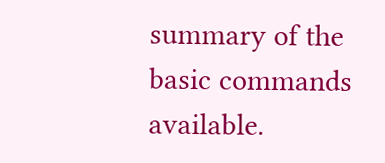summary of the basic commands available.